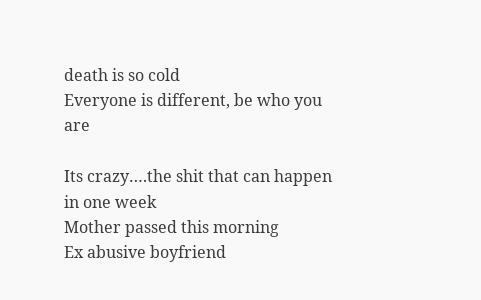death is so cold
Everyone is different, be who you are

Its crazy….the shit that can happen in one week
Mother passed this morning
Ex abusive boyfriend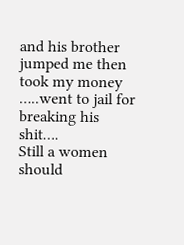and his brother jumped me then took my money
…..went to jail for breaking his shit….
Still a women should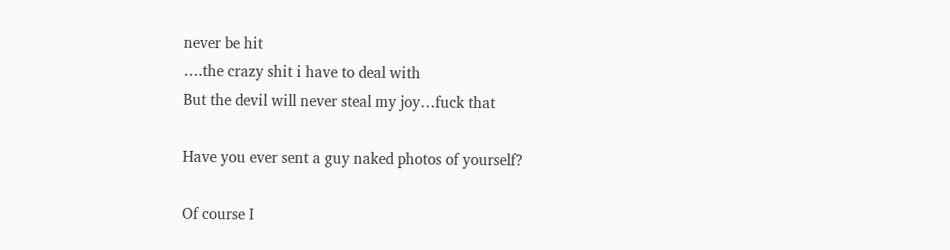never be hit
….the crazy shit i have to deal with
But the devil will never steal my joy…fuck that

Have you ever sent a guy naked photos of yourself?

Of course I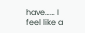have…… I feel like a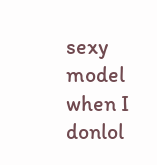sexy model when I donlol